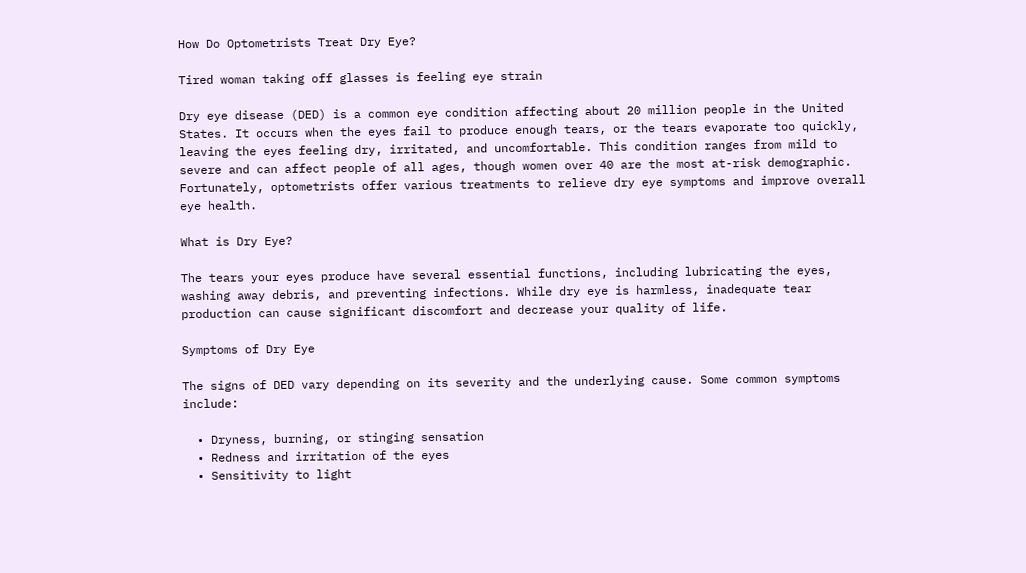How Do Optometrists Treat Dry Eye?

Tired woman taking off glasses is feeling eye strain

Dry eye disease (DED) is a common eye condition affecting about 20 million people in the United States. It occurs when the eyes fail to produce enough tears, or the tears evaporate too quickly, leaving the eyes feeling dry, irritated, and uncomfortable. This condition ranges from mild to severe and can affect people of all ages, though women over 40 are the most at-risk demographic. Fortunately, optometrists offer various treatments to relieve dry eye symptoms and improve overall eye health.

What is Dry Eye?

The tears your eyes produce have several essential functions, including lubricating the eyes, washing away debris, and preventing infections. While dry eye is harmless, inadequate tear production can cause significant discomfort and decrease your quality of life.

Symptoms of Dry Eye

The signs of DED vary depending on its severity and the underlying cause. Some common symptoms include:

  • Dryness, burning, or stinging sensation
  • Redness and irritation of the eyes
  • Sensitivity to light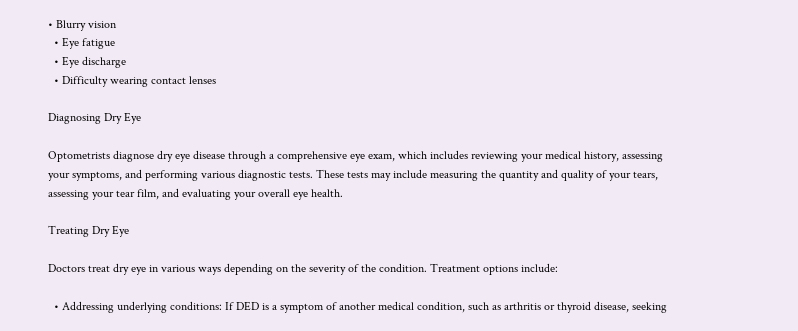• Blurry vision
  • Eye fatigue
  • Eye discharge
  • Difficulty wearing contact lenses

Diagnosing Dry Eye

Optometrists diagnose dry eye disease through a comprehensive eye exam, which includes reviewing your medical history, assessing your symptoms, and performing various diagnostic tests. These tests may include measuring the quantity and quality of your tears, assessing your tear film, and evaluating your overall eye health.

Treating Dry Eye

Doctors treat dry eye in various ways depending on the severity of the condition. Treatment options include:

  • Addressing underlying conditions: If DED is a symptom of another medical condition, such as arthritis or thyroid disease, seeking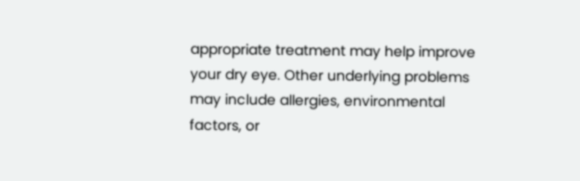appropriate treatment may help improve your dry eye. Other underlying problems may include allergies, environmental factors, or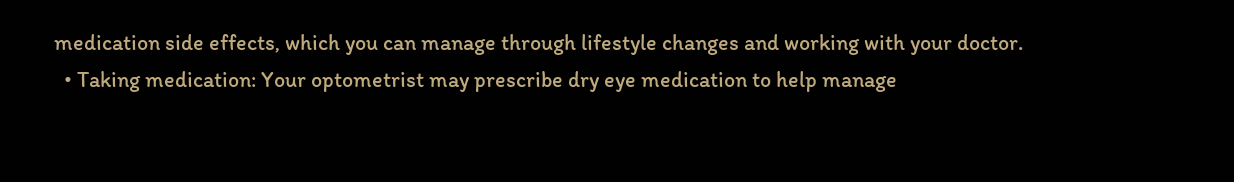medication side effects, which you can manage through lifestyle changes and working with your doctor.
  • Taking medication: Your optometrist may prescribe dry eye medication to help manage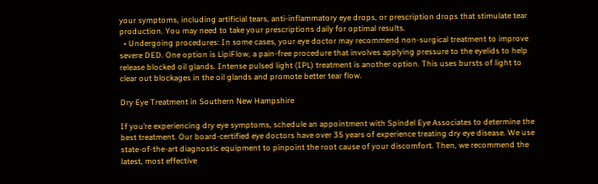your symptoms, including artificial tears, anti-inflammatory eye drops, or prescription drops that stimulate tear production. You may need to take your prescriptions daily for optimal results.
  • Undergoing procedures: In some cases, your eye doctor may recommend non-surgical treatment to improve severe DED. One option is LipiFlow, a pain-free procedure that involves applying pressure to the eyelids to help release blocked oil glands. Intense pulsed light (IPL) treatment is another option. This uses bursts of light to clear out blockages in the oil glands and promote better tear flow.

Dry Eye Treatment in Southern New Hampshire

If you’re experiencing dry eye symptoms, schedule an appointment with Spindel Eye Associates to determine the best treatment. Our board-certified eye doctors have over 35 years of experience treating dry eye disease. We use state-of-the-art diagnostic equipment to pinpoint the root cause of your discomfort. Then, we recommend the latest, most effective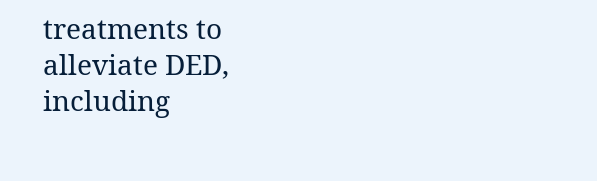treatments to alleviate DED, including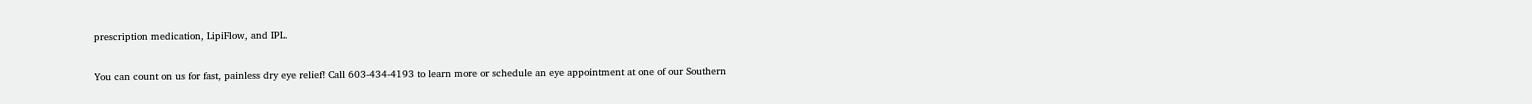prescription medication, LipiFlow, and IPL.

You can count on us for fast, painless dry eye relief! Call 603-434-4193 to learn more or schedule an eye appointment at one of our Southern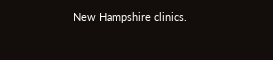New Hampshire clinics.